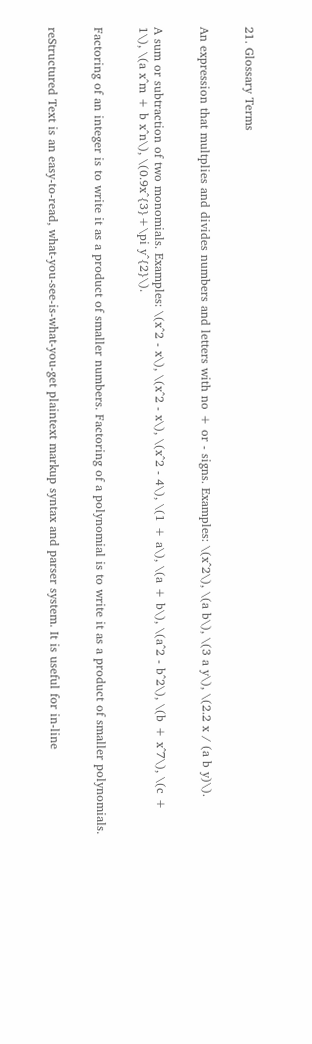21. Glossary Terms


An expression that multplies and divides numbers and letters with no + or - signs. Examples: \(x^2\), \(a b\), \(3 a y\), \(2.2 x / (a b y)\).


A sum or subtraction of two monomials. Examples: \(x^2 - x\), \(x^2 - x\), \(x^2 - 4\), \(1 + a\), \(a + b\), \(a^2 - b^2\), \(b + x^7\), \(c + 1\), \(a x^m + b x^n\), \(0.9x^{3}+\pi y^{2}\).


Factoring of an integer is to write it as a product of smaller numbers. Factoring of a polynomial is to write it as a product of smaller polynomials.


reStructured Text is an easy-to-read, what-you-see-is-what-you-get plaintext markup syntax and parser system. It is useful for in-line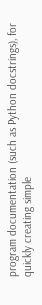program documentation (such as Python docstrings), for quickly creating simple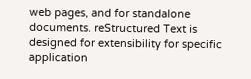web pages, and for standalone documents. reStructured Text is designed for extensibility for specific application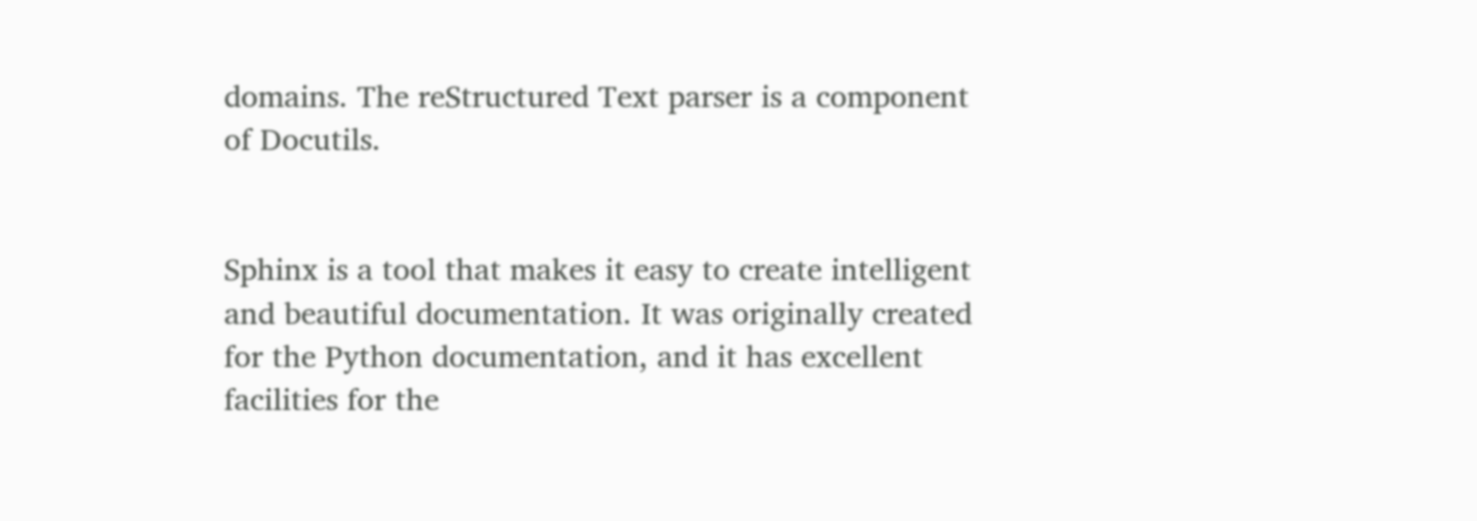domains. The reStructured Text parser is a component of Docutils.


Sphinx is a tool that makes it easy to create intelligent and beautiful documentation. It was originally created for the Python documentation, and it has excellent facilities for the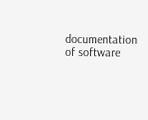documentation of software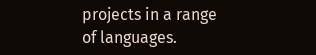projects in a range of languages.